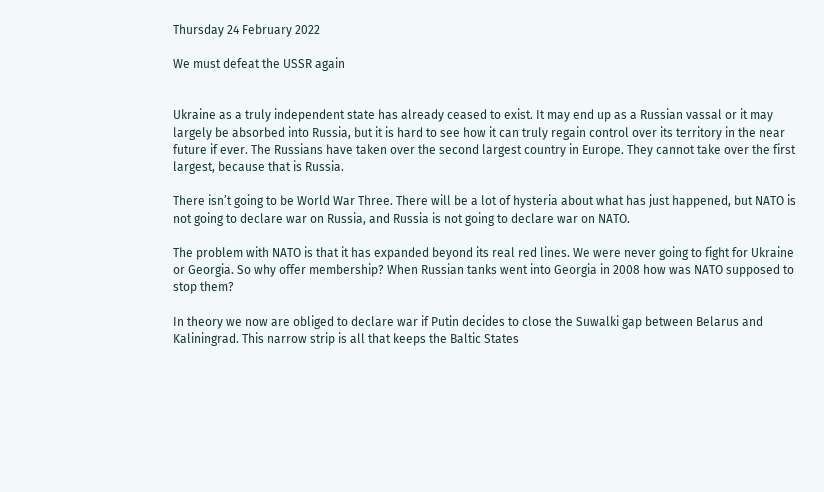Thursday 24 February 2022

We must defeat the USSR again


Ukraine as a truly independent state has already ceased to exist. It may end up as a Russian vassal or it may largely be absorbed into Russia, but it is hard to see how it can truly regain control over its territory in the near future if ever. The Russians have taken over the second largest country in Europe. They cannot take over the first largest, because that is Russia.

There isn’t going to be World War Three. There will be a lot of hysteria about what has just happened, but NATO is not going to declare war on Russia, and Russia is not going to declare war on NATO.

The problem with NATO is that it has expanded beyond its real red lines. We were never going to fight for Ukraine or Georgia. So why offer membership? When Russian tanks went into Georgia in 2008 how was NATO supposed to stop them?

In theory we now are obliged to declare war if Putin decides to close the Suwalki gap between Belarus and Kaliningrad. This narrow strip is all that keeps the Baltic States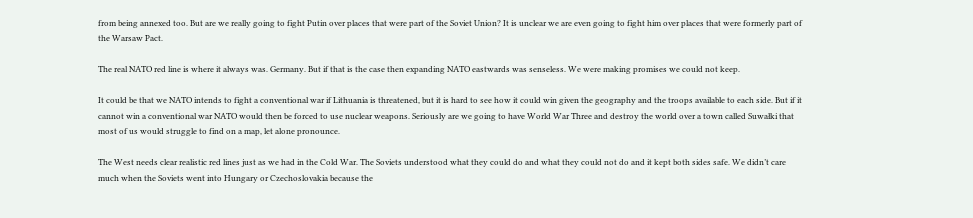from being annexed too. But are we really going to fight Putin over places that were part of the Soviet Union? It is unclear we are even going to fight him over places that were formerly part of the Warsaw Pact.

The real NATO red line is where it always was. Germany. But if that is the case then expanding NATO eastwards was senseless. We were making promises we could not keep.

It could be that we NATO intends to fight a conventional war if Lithuania is threatened, but it is hard to see how it could win given the geography and the troops available to each side. But if it cannot win a conventional war NATO would then be forced to use nuclear weapons. Seriously are we going to have World War Three and destroy the world over a town called Suwałki that most of us would struggle to find on a map, let alone pronounce.

The West needs clear realistic red lines just as we had in the Cold War. The Soviets understood what they could do and what they could not do and it kept both sides safe. We didn’t care much when the Soviets went into Hungary or Czechoslovakia because the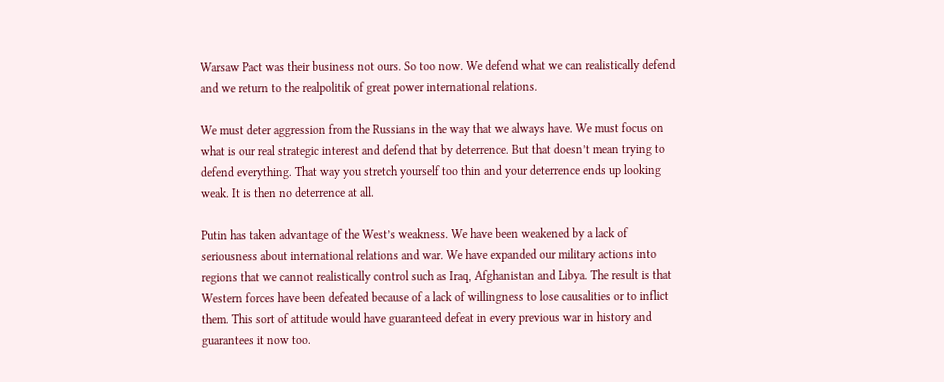Warsaw Pact was their business not ours. So too now. We defend what we can realistically defend and we return to the realpolitik of great power international relations.

We must deter aggression from the Russians in the way that we always have. We must focus on what is our real strategic interest and defend that by deterrence. But that doesn’t mean trying to defend everything. That way you stretch yourself too thin and your deterrence ends up looking weak. It is then no deterrence at all.

Putin has taken advantage of the West’s weakness. We have been weakened by a lack of seriousness about international relations and war. We have expanded our military actions into regions that we cannot realistically control such as Iraq, Afghanistan and Libya. The result is that Western forces have been defeated because of a lack of willingness to lose causalities or to inflict them. This sort of attitude would have guaranteed defeat in every previous war in history and guarantees it now too.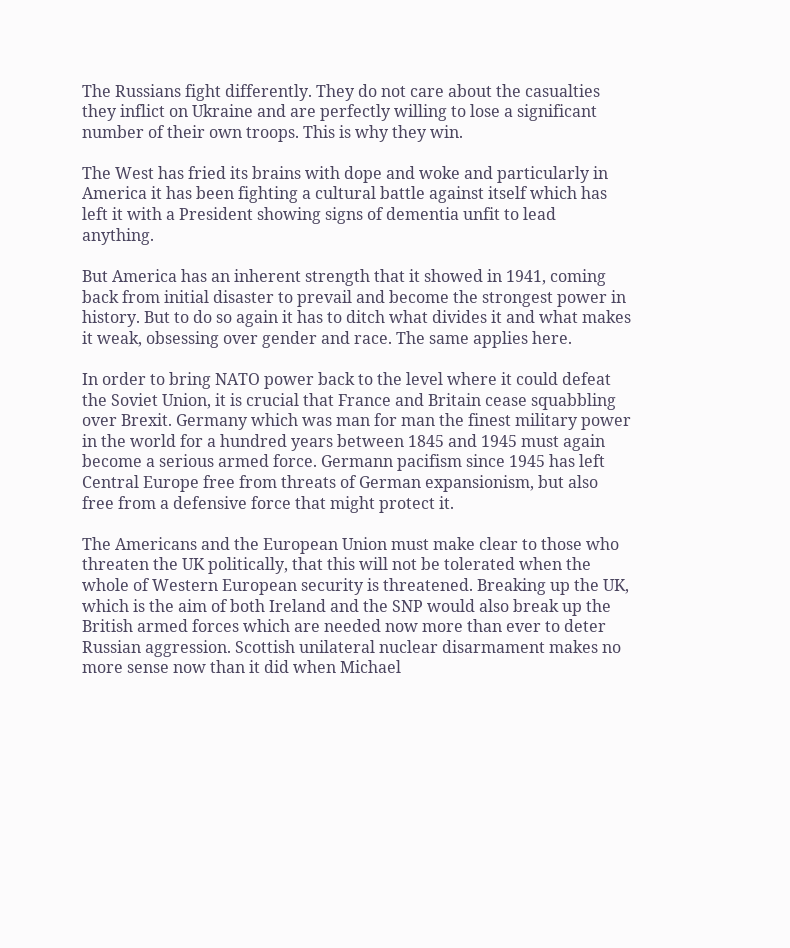The Russians fight differently. They do not care about the casualties they inflict on Ukraine and are perfectly willing to lose a significant number of their own troops. This is why they win.

The West has fried its brains with dope and woke and particularly in America it has been fighting a cultural battle against itself which has left it with a President showing signs of dementia unfit to lead anything.

But America has an inherent strength that it showed in 1941, coming back from initial disaster to prevail and become the strongest power in history. But to do so again it has to ditch what divides it and what makes it weak, obsessing over gender and race. The same applies here.

In order to bring NATO power back to the level where it could defeat the Soviet Union, it is crucial that France and Britain cease squabbling over Brexit. Germany which was man for man the finest military power in the world for a hundred years between 1845 and 1945 must again become a serious armed force. Germann pacifism since 1945 has left Central Europe free from threats of German expansionism, but also free from a defensive force that might protect it.

The Americans and the European Union must make clear to those who threaten the UK politically, that this will not be tolerated when the whole of Western European security is threatened. Breaking up the UK, which is the aim of both Ireland and the SNP would also break up the British armed forces which are needed now more than ever to deter Russian aggression. Scottish unilateral nuclear disarmament makes no more sense now than it did when Michael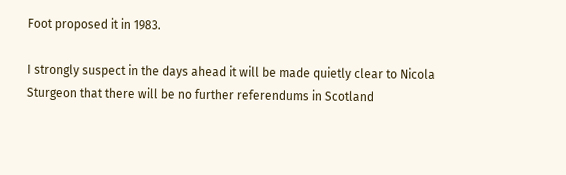Foot proposed it in 1983.

I strongly suspect in the days ahead it will be made quietly clear to Nicola Sturgeon that there will be no further referendums in Scotland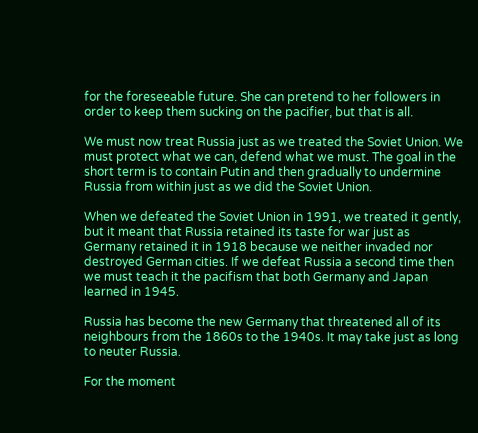for the foreseeable future. She can pretend to her followers in order to keep them sucking on the pacifier, but that is all.

We must now treat Russia just as we treated the Soviet Union. We must protect what we can, defend what we must. The goal in the short term is to contain Putin and then gradually to undermine Russia from within just as we did the Soviet Union.

When we defeated the Soviet Union in 1991, we treated it gently, but it meant that Russia retained its taste for war just as Germany retained it in 1918 because we neither invaded nor destroyed German cities. If we defeat Russia a second time then we must teach it the pacifism that both Germany and Japan learned in 1945.

Russia has become the new Germany that threatened all of its neighbours from the 1860s to the 1940s. It may take just as long to neuter Russia.

For the moment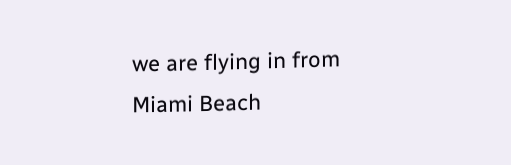we are flying in from Miami Beach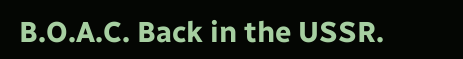B.O.A.C. Back in the USSR.